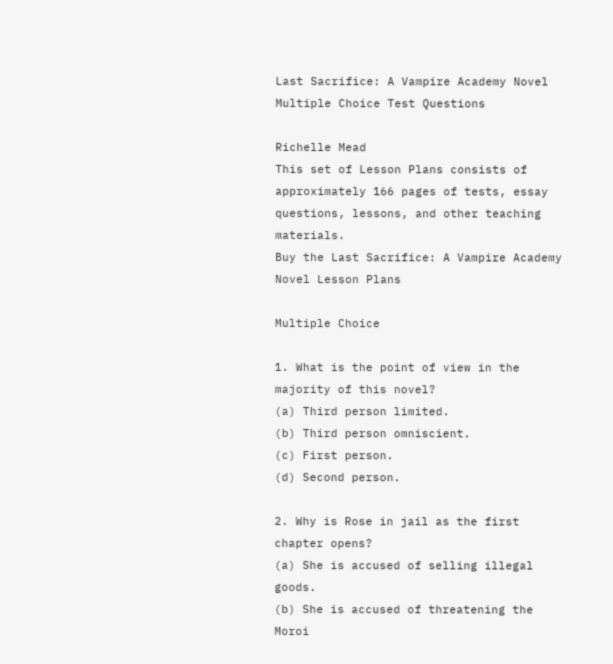Last Sacrifice: A Vampire Academy Novel Multiple Choice Test Questions

Richelle Mead
This set of Lesson Plans consists of approximately 166 pages of tests, essay questions, lessons, and other teaching materials.
Buy the Last Sacrifice: A Vampire Academy Novel Lesson Plans

Multiple Choice

1. What is the point of view in the majority of this novel?
(a) Third person limited.
(b) Third person omniscient.
(c) First person.
(d) Second person.

2. Why is Rose in jail as the first chapter opens?
(a) She is accused of selling illegal goods.
(b) She is accused of threatening the Moroi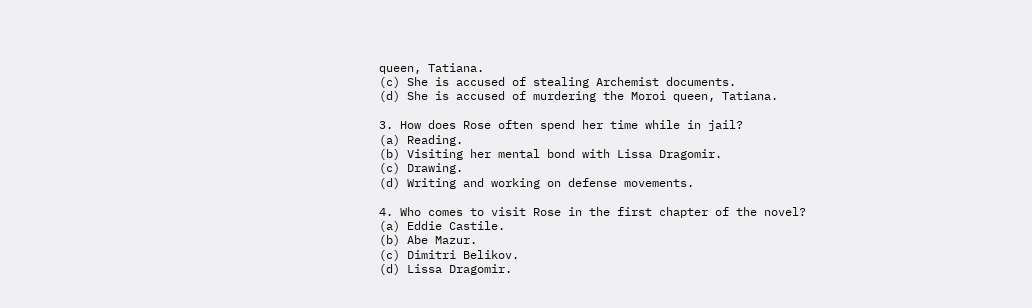queen, Tatiana.
(c) She is accused of stealing Archemist documents.
(d) She is accused of murdering the Moroi queen, Tatiana.

3. How does Rose often spend her time while in jail?
(a) Reading.
(b) Visiting her mental bond with Lissa Dragomir.
(c) Drawing.
(d) Writing and working on defense movements.

4. Who comes to visit Rose in the first chapter of the novel?
(a) Eddie Castile.
(b) Abe Mazur.
(c) Dimitri Belikov.
(d) Lissa Dragomir.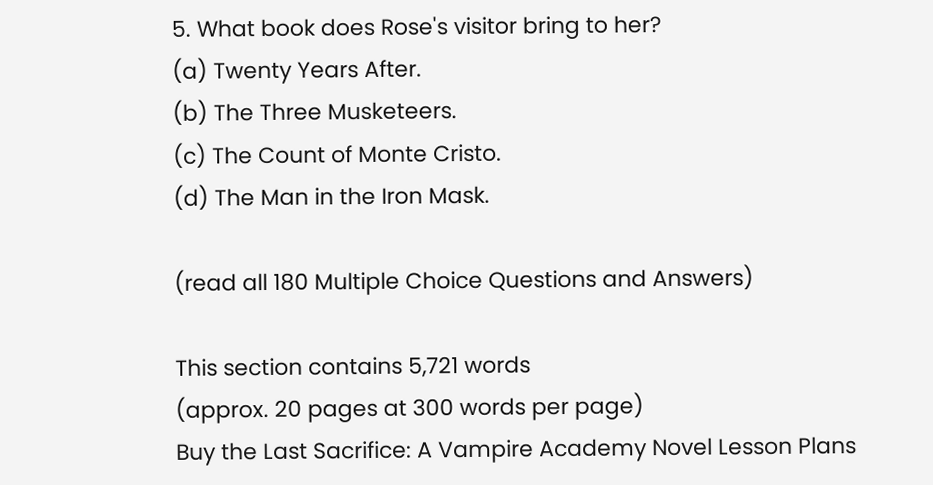5. What book does Rose's visitor bring to her?
(a) Twenty Years After.
(b) The Three Musketeers.
(c) The Count of Monte Cristo.
(d) The Man in the Iron Mask.

(read all 180 Multiple Choice Questions and Answers)

This section contains 5,721 words
(approx. 20 pages at 300 words per page)
Buy the Last Sacrifice: A Vampire Academy Novel Lesson Plans